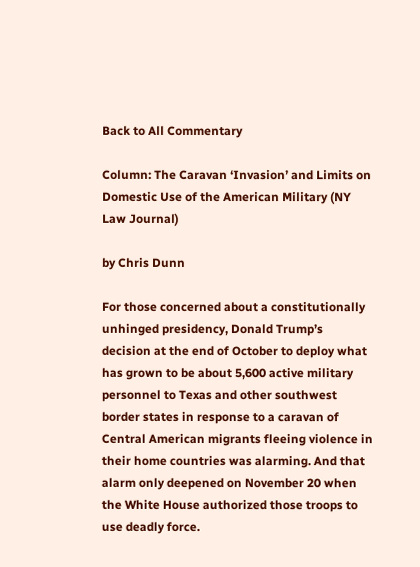Back to All Commentary

Column: The Caravan ‘Invasion’ and Limits on Domestic Use of the American Military (NY Law Journal)

by Chris Dunn

For those concerned about a constitutionally unhinged presidency, Donald Trump’s decision at the end of October to deploy what has grown to be about 5,600 active military personnel to Texas and other southwest border states in response to a caravan of Central American migrants fleeing violence in their home countries was alarming. And that alarm only deepened on November 20 when the White House authorized those troops to use deadly force.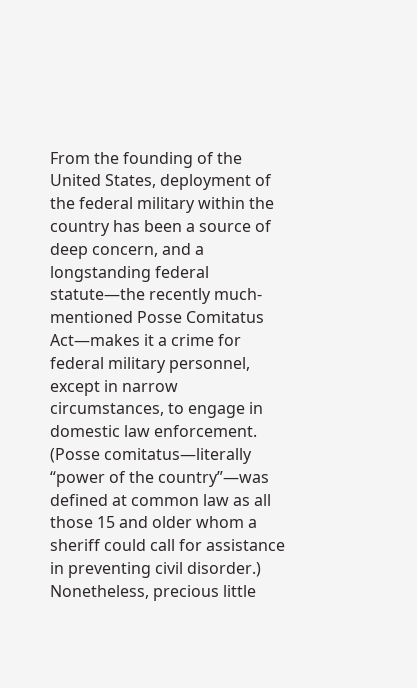From the founding of the United States, deployment of the federal military within the country has been a source of deep concern, and a longstanding federal statute—the recently much-mentioned Posse Comitatus Act—makes it a crime for federal military personnel, except in narrow circumstances, to engage in domestic law enforcement. (Posse comitatus—literally “power of the country”—was defined at common law as all those 15 and older whom a sheriff could call for assistance in preventing civil disorder.) Nonetheless, precious little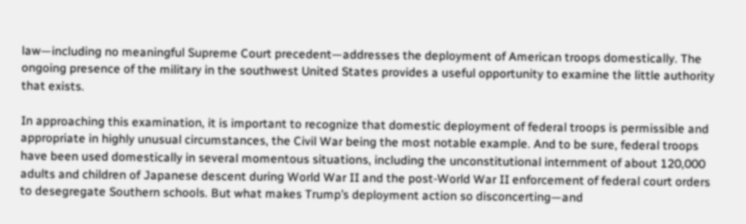law—including no meaningful Supreme Court precedent—addresses the deployment of American troops domestically. The ongoing presence of the military in the southwest United States provides a useful opportunity to examine the little authority that exists.

In approaching this examination, it is important to recognize that domestic deployment of federal troops is permissible and appropriate in highly unusual circumstances, the Civil War being the most notable example. And to be sure, federal troops have been used domestically in several momentous situations, including the unconstitutional internment of about 120,000 adults and children of Japanese descent during World War II and the post-World War II enforcement of federal court orders to desegregate Southern schools. But what makes Trump’s deployment action so disconcerting—and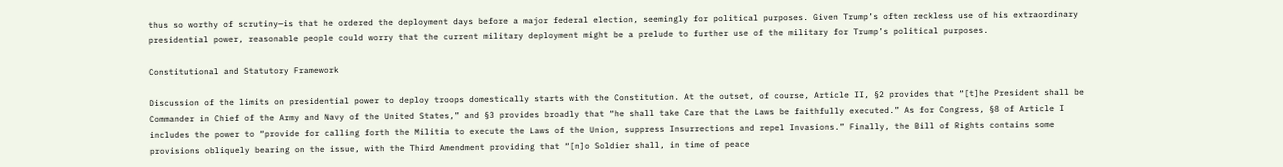thus so worthy of scrutiny—is that he ordered the deployment days before a major federal election, seemingly for political purposes. Given Trump’s often reckless use of his extraordinary presidential power, reasonable people could worry that the current military deployment might be a prelude to further use of the military for Trump’s political purposes.

Constitutional and Statutory Framework

Discussion of the limits on presidential power to deploy troops domestically starts with the Constitution. At the outset, of course, Article II, §2 provides that “[t]he President shall be Commander in Chief of the Army and Navy of the United States,” and §3 provides broadly that “he shall take Care that the Laws be faithfully executed.” As for Congress, §8 of Article I includes the power to “provide for calling forth the Militia to execute the Laws of the Union, suppress Insurrections and repel Invasions.” Finally, the Bill of Rights contains some provisions obliquely bearing on the issue, with the Third Amendment providing that “[n]o Soldier shall, in time of peace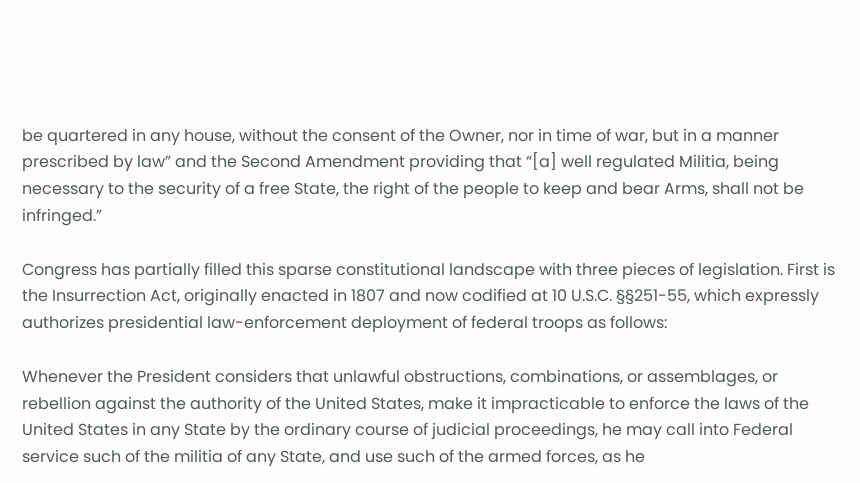be quartered in any house, without the consent of the Owner, nor in time of war, but in a manner prescribed by law” and the Second Amendment providing that “[a] well regulated Militia, being necessary to the security of a free State, the right of the people to keep and bear Arms, shall not be infringed.”

Congress has partially filled this sparse constitutional landscape with three pieces of legislation. First is the Insurrection Act, originally enacted in 1807 and now codified at 10 U.S.C. §§251-55, which expressly authorizes presidential law-enforcement deployment of federal troops as follows:

Whenever the President considers that unlawful obstructions, combinations, or assemblages, or rebellion against the authority of the United States, make it impracticable to enforce the laws of the United States in any State by the ordinary course of judicial proceedings, he may call into Federal service such of the militia of any State, and use such of the armed forces, as he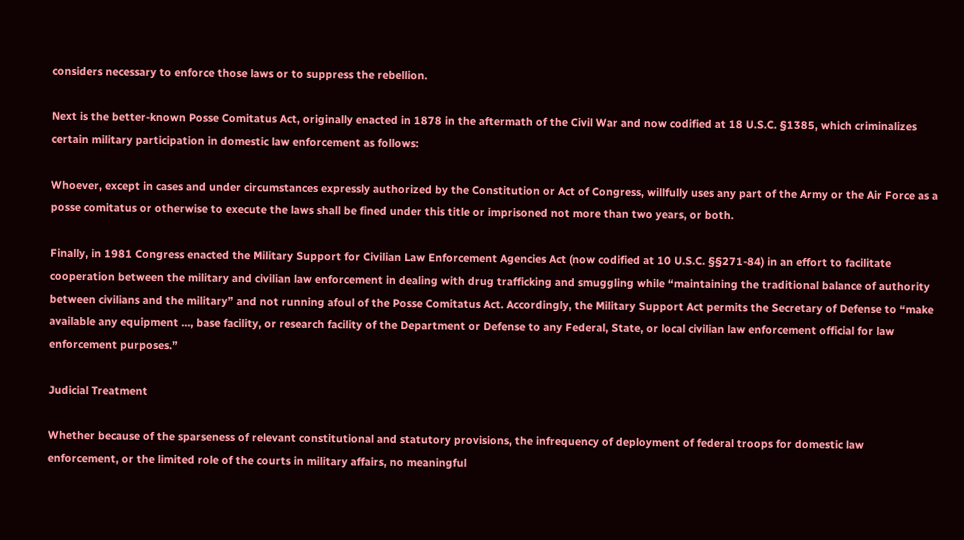considers necessary to enforce those laws or to suppress the rebellion.

Next is the better-known Posse Comitatus Act, originally enacted in 1878 in the aftermath of the Civil War and now codified at 18 U.S.C. §1385, which criminalizes certain military participation in domestic law enforcement as follows:

Whoever, except in cases and under circumstances expressly authorized by the Constitution or Act of Congress, willfully uses any part of the Army or the Air Force as a posse comitatus or otherwise to execute the laws shall be fined under this title or imprisoned not more than two years, or both.

Finally, in 1981 Congress enacted the Military Support for Civilian Law Enforcement Agencies Act (now codified at 10 U.S.C. §§271-84) in an effort to facilitate cooperation between the military and civilian law enforcement in dealing with drug trafficking and smuggling while “maintaining the traditional balance of authority between civilians and the military” and not running afoul of the Posse Comitatus Act. Accordingly, the Military Support Act permits the Secretary of Defense to “make available any equipment …, base facility, or research facility of the Department or Defense to any Federal, State, or local civilian law enforcement official for law enforcement purposes.”

Judicial Treatment

Whether because of the sparseness of relevant constitutional and statutory provisions, the infrequency of deployment of federal troops for domestic law enforcement, or the limited role of the courts in military affairs, no meaningful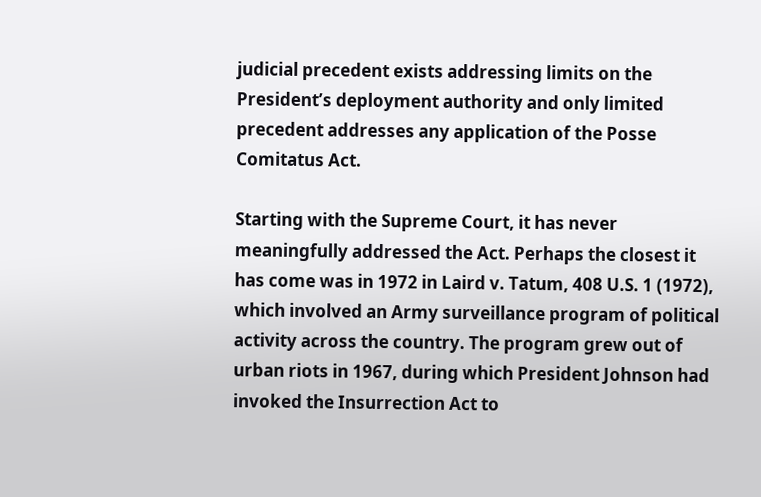judicial precedent exists addressing limits on the President’s deployment authority and only limited precedent addresses any application of the Posse Comitatus Act.

Starting with the Supreme Court, it has never meaningfully addressed the Act. Perhaps the closest it has come was in 1972 in Laird v. Tatum, 408 U.S. 1 (1972), which involved an Army surveillance program of political activity across the country. The program grew out of urban riots in 1967, during which President Johnson had invoked the Insurrection Act to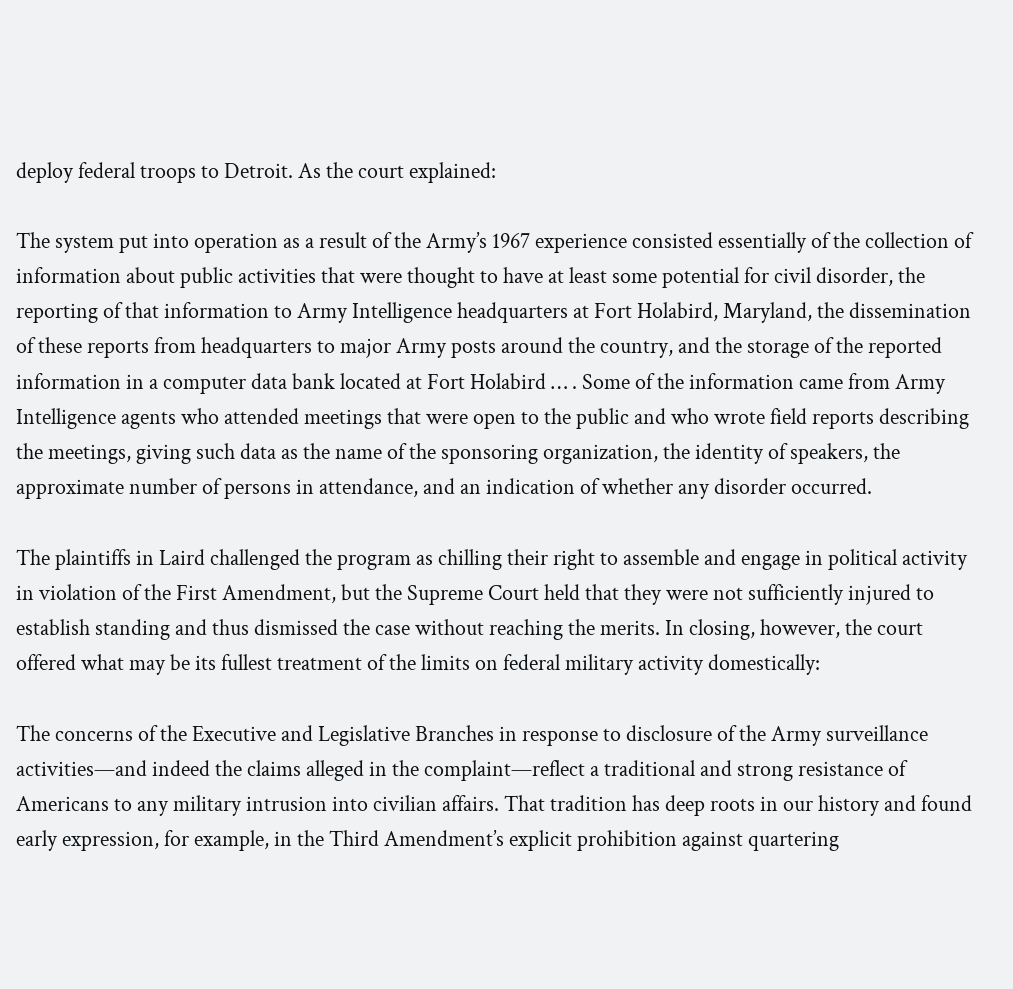deploy federal troops to Detroit. As the court explained:

The system put into operation as a result of the Army’s 1967 experience consisted essentially of the collection of information about public activities that were thought to have at least some potential for civil disorder, the reporting of that information to Army Intelligence headquarters at Fort Holabird, Maryland, the dissemination of these reports from headquarters to major Army posts around the country, and the storage of the reported information in a computer data bank located at Fort Holabird … . Some of the information came from Army Intelligence agents who attended meetings that were open to the public and who wrote field reports describing the meetings, giving such data as the name of the sponsoring organization, the identity of speakers, the approximate number of persons in attendance, and an indication of whether any disorder occurred.

The plaintiffs in Laird challenged the program as chilling their right to assemble and engage in political activity in violation of the First Amendment, but the Supreme Court held that they were not sufficiently injured to establish standing and thus dismissed the case without reaching the merits. In closing, however, the court offered what may be its fullest treatment of the limits on federal military activity domestically:

The concerns of the Executive and Legislative Branches in response to disclosure of the Army surveillance activities—and indeed the claims alleged in the complaint—reflect a traditional and strong resistance of Americans to any military intrusion into civilian affairs. That tradition has deep roots in our history and found early expression, for example, in the Third Amendment’s explicit prohibition against quartering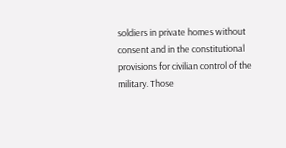soldiers in private homes without consent and in the constitutional provisions for civilian control of the military. Those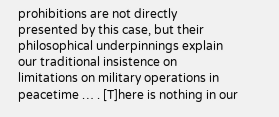prohibitions are not directly presented by this case, but their philosophical underpinnings explain our traditional insistence on limitations on military operations in peacetime … . [T]here is nothing in our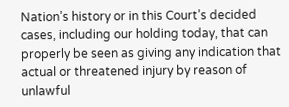Nation’s history or in this Court’s decided cases, including our holding today, that can properly be seen as giving any indication that actual or threatened injury by reason of unlawful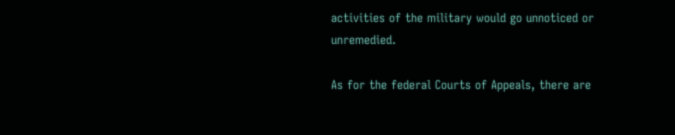activities of the military would go unnoticed or unremedied.

As for the federal Courts of Appeals, there are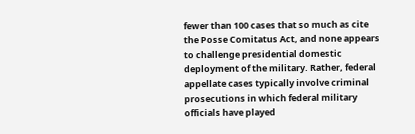fewer than 100 cases that so much as cite the Posse Comitatus Act, and none appears to challenge presidential domestic deployment of the military. Rather, federal appellate cases typically involve criminal prosecutions in which federal military officials have played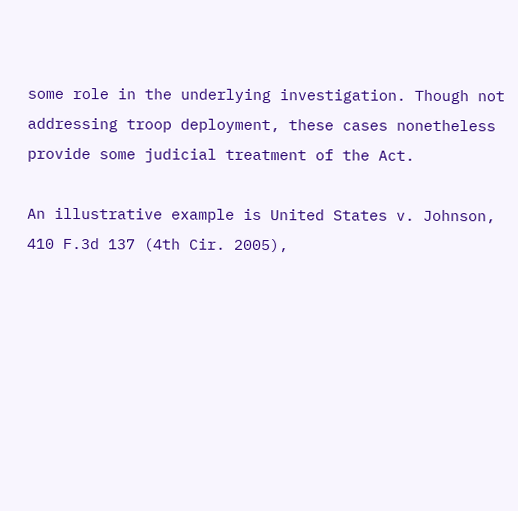some role in the underlying investigation. Though not addressing troop deployment, these cases nonetheless provide some judicial treatment of the Act.

An illustrative example is United States v. Johnson, 410 F.3d 137 (4th Cir. 2005),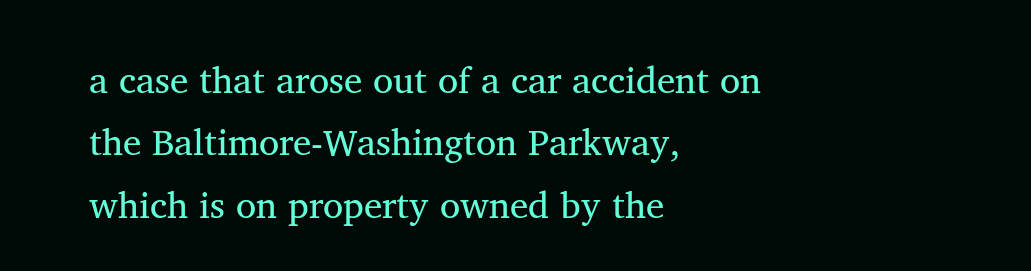a case that arose out of a car accident on the Baltimore-Washington Parkway, which is on property owned by the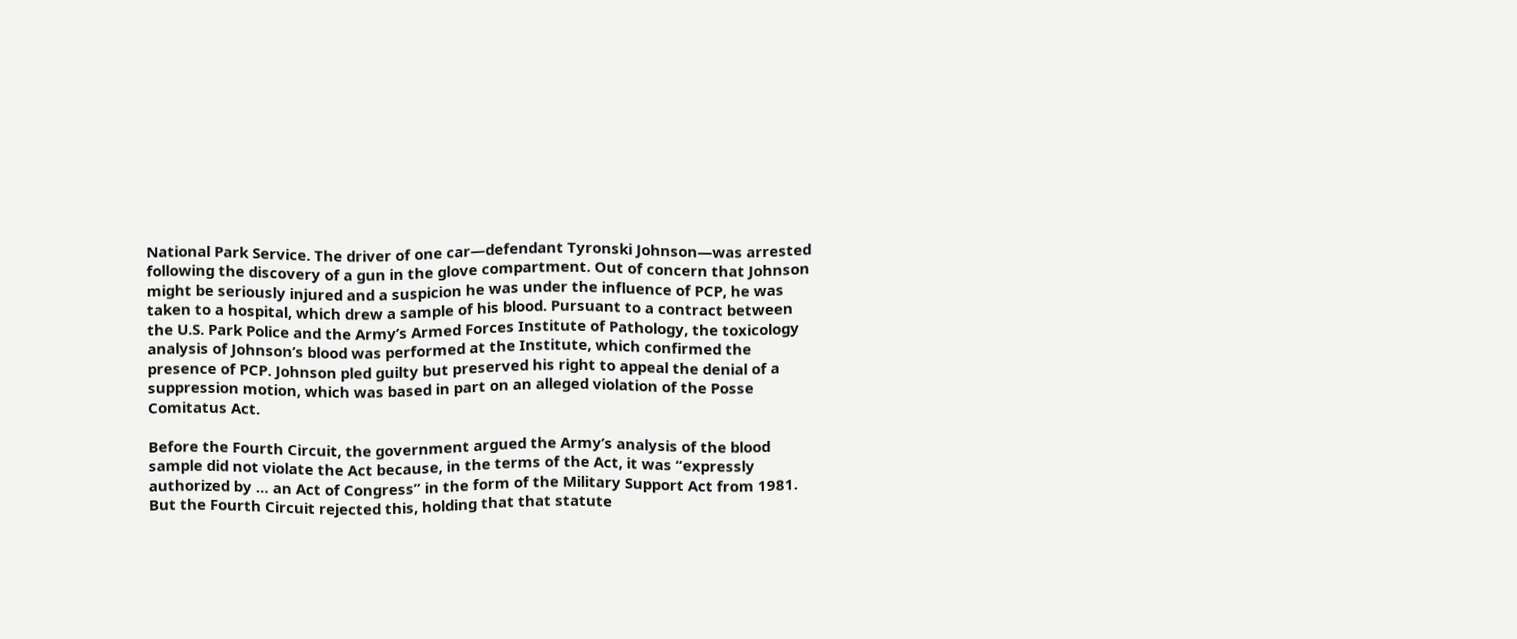National Park Service. The driver of one car—defendant Tyronski Johnson—was arrested following the discovery of a gun in the glove compartment. Out of concern that Johnson might be seriously injured and a suspicion he was under the influence of PCP, he was taken to a hospital, which drew a sample of his blood. Pursuant to a contract between the U.S. Park Police and the Army’s Armed Forces Institute of Pathology, the toxicology analysis of Johnson’s blood was performed at the Institute, which confirmed the presence of PCP. Johnson pled guilty but preserved his right to appeal the denial of a suppression motion, which was based in part on an alleged violation of the Posse Comitatus Act.

Before the Fourth Circuit, the government argued the Army’s analysis of the blood sample did not violate the Act because, in the terms of the Act, it was “expressly authorized by … an Act of Congress” in the form of the Military Support Act from 1981. But the Fourth Circuit rejected this, holding that that statute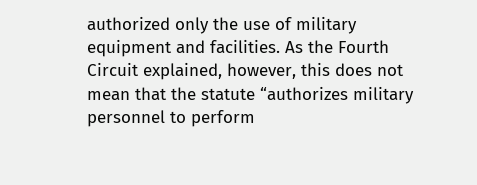authorized only the use of military equipment and facilities. As the Fourth Circuit explained, however, this does not mean that the statute “authorizes military personnel to perform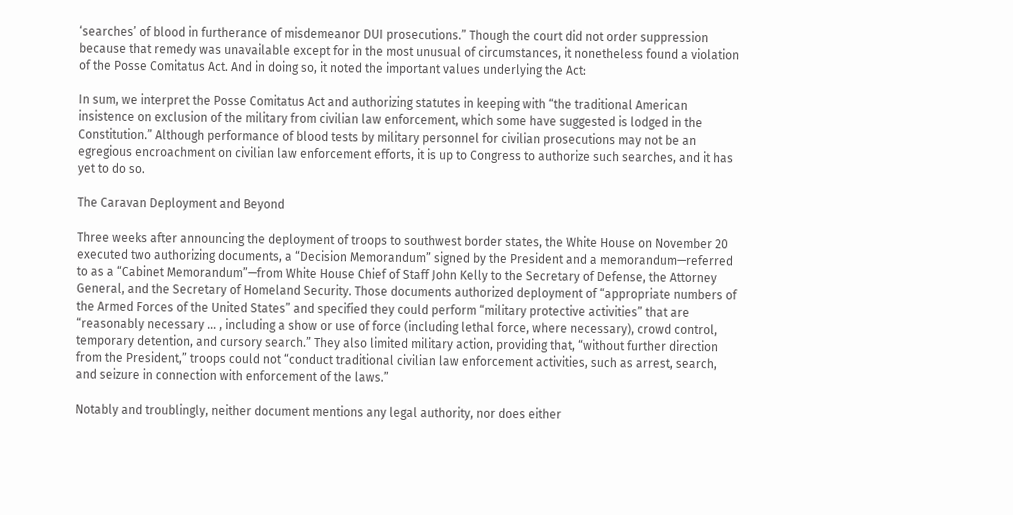‘searches’ of blood in furtherance of misdemeanor DUI prosecutions.” Though the court did not order suppression because that remedy was unavailable except for in the most unusual of circumstances, it nonetheless found a violation of the Posse Comitatus Act. And in doing so, it noted the important values underlying the Act:

In sum, we interpret the Posse Comitatus Act and authorizing statutes in keeping with “the traditional American insistence on exclusion of the military from civilian law enforcement, which some have suggested is lodged in the Constitution.” Although performance of blood tests by military personnel for civilian prosecutions may not be an egregious encroachment on civilian law enforcement efforts, it is up to Congress to authorize such searches, and it has yet to do so.

The Caravan Deployment and Beyond

Three weeks after announcing the deployment of troops to southwest border states, the White House on November 20 executed two authorizing documents, a “Decision Memorandum” signed by the President and a memorandum—referred to as a “Cabinet Memorandum”—from White House Chief of Staff John Kelly to the Secretary of Defense, the Attorney General, and the Secretary of Homeland Security. Those documents authorized deployment of “appropriate numbers of the Armed Forces of the United States” and specified they could perform “military protective activities” that are “reasonably necessary … , including a show or use of force (including lethal force, where necessary), crowd control, temporary detention, and cursory search.” They also limited military action, providing that, “without further direction from the President,” troops could not “conduct traditional civilian law enforcement activities, such as arrest, search, and seizure in connection with enforcement of the laws.”

Notably and troublingly, neither document mentions any legal authority, nor does either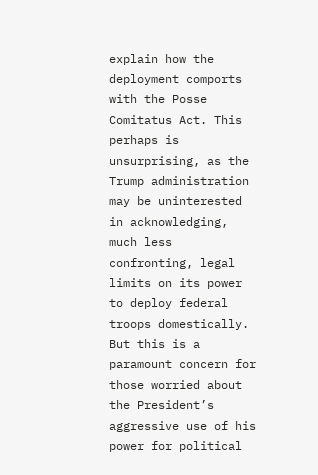explain how the deployment comports with the Posse Comitatus Act. This perhaps is unsurprising, as the Trump administration may be uninterested in acknowledging, much less confronting, legal limits on its power to deploy federal troops domestically. But this is a paramount concern for those worried about the President’s aggressive use of his power for political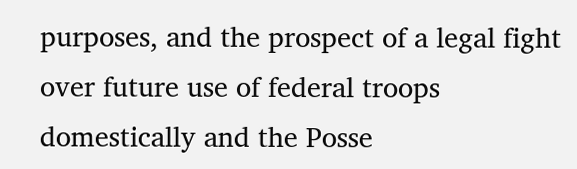purposes, and the prospect of a legal fight over future use of federal troops domestically and the Posse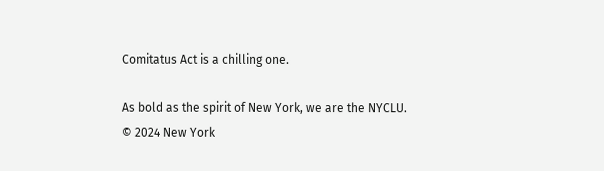Comitatus Act is a chilling one.

As bold as the spirit of New York, we are the NYCLU.
© 2024 New York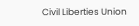Civil Liberties Union